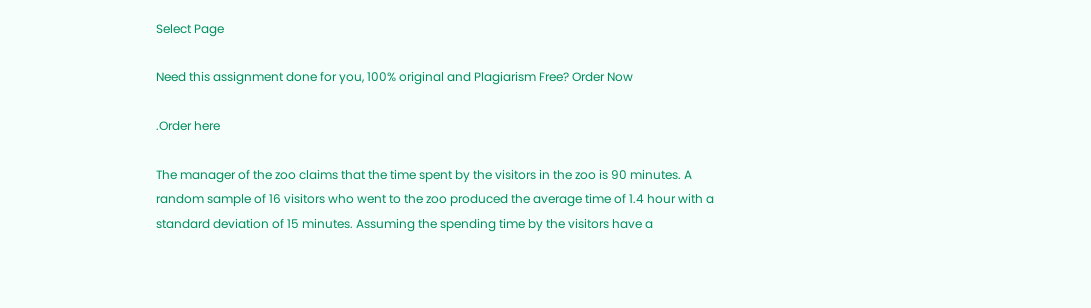Select Page

Need this assignment done for you, 100% original and Plagiarism Free? Order Now

.Order here

The manager of the zoo claims that the time spent by the visitors in the zoo is 90 minutes. A random sample of 16 visitors who went to the zoo produced the average time of 1.4 hour with a standard deviation of 15 minutes. Assuming the spending time by the visitors have a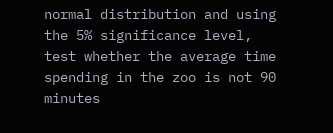normal distribution and using the 5% significance level, test whether the average time spending in the zoo is not 90 minutes